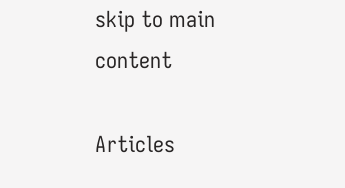skip to main content

Articles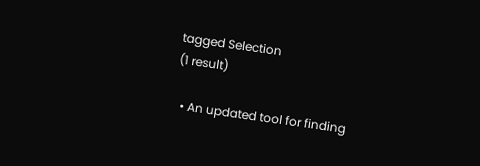tagged Selection
(1 result)

  • An updated tool for finding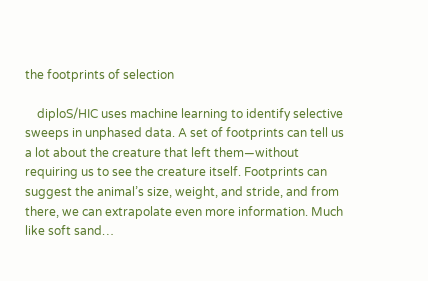the footprints of selection

    diploS/HIC uses machine learning to identify selective sweeps in unphased data. A set of footprints can tell us a lot about the creature that left them—without requiring us to see the creature itself. Footprints can suggest the animal’s size, weight, and stride, and from there, we can extrapolate even more information. Much like soft sand…